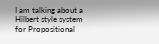I am talking about a Hilbert style system for Propositional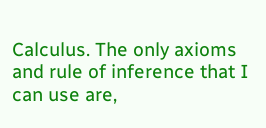Calculus. The only axioms and rule of inference that I can use are,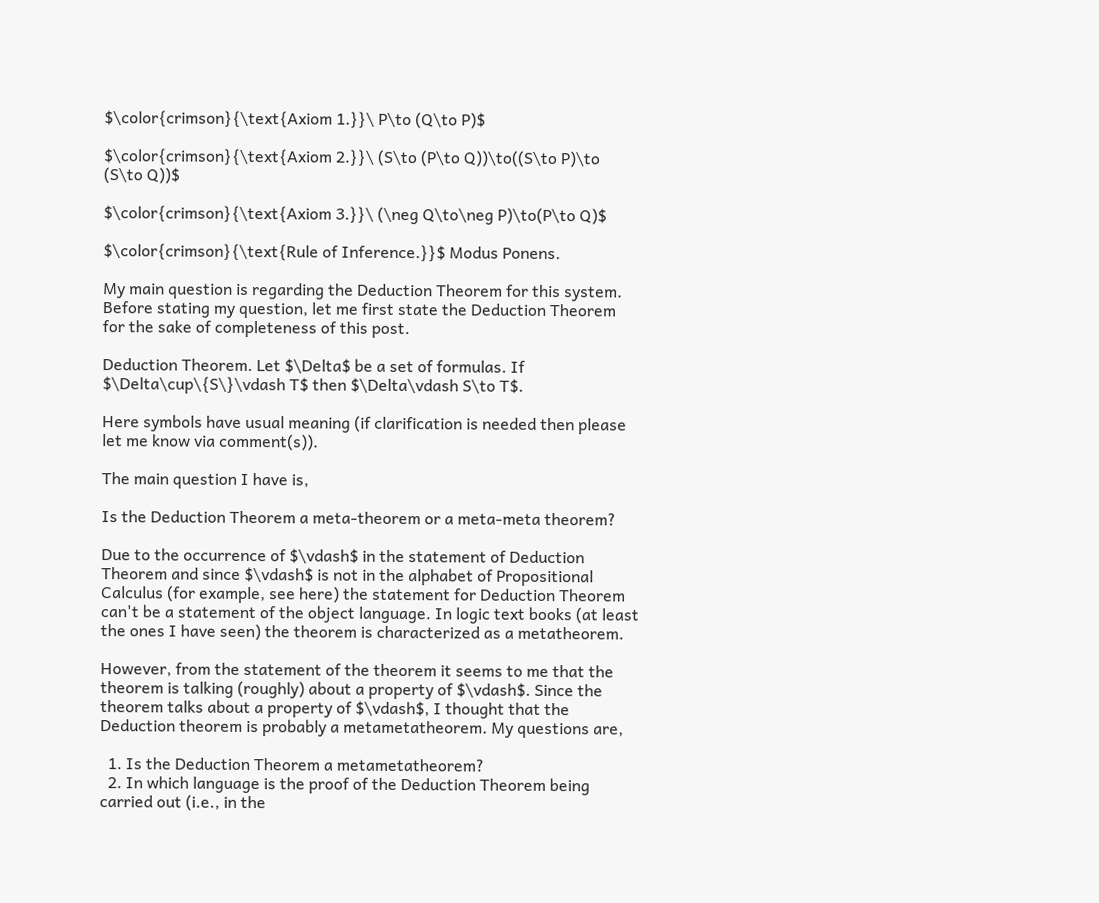$\color{crimson}{\text{Axiom 1.}}\ P\to (Q\to P)$

$\color{crimson}{\text{Axiom 2.}}\ (S\to (P\to Q))\to((S\to P)\to (S\to Q))$

$\color{crimson}{\text{Axiom 3.}}\ (\neg Q\to\neg P)\to(P\to Q)$

$\color{crimson}{\text{Rule of Inference.}}$ Modus Ponens.

My main question is regarding the Deduction Theorem for this system. Before stating my question, let me first state the Deduction Theorem for the sake of completeness of this post.

Deduction Theorem. Let $\Delta$ be a set of formulas. If $\Delta\cup\{S\}\vdash T$ then $\Delta\vdash S\to T$.

Here symbols have usual meaning (if clarification is needed then please let me know via comment(s)).

The main question I have is,

Is the Deduction Theorem a meta-theorem or a meta-meta theorem?

Due to the occurrence of $\vdash$ in the statement of Deduction Theorem and since $\vdash$ is not in the alphabet of Propositional Calculus (for example, see here) the statement for Deduction Theorem can't be a statement of the object language. In logic text books (at least the ones I have seen) the theorem is characterized as a metatheorem.

However, from the statement of the theorem it seems to me that the theorem is talking (roughly) about a property of $\vdash$. Since the theorem talks about a property of $\vdash$, I thought that the Deduction theorem is probably a metametatheorem. My questions are,

  1. Is the Deduction Theorem a metametatheorem?
  2. In which language is the proof of the Deduction Theorem being carried out (i.e., in the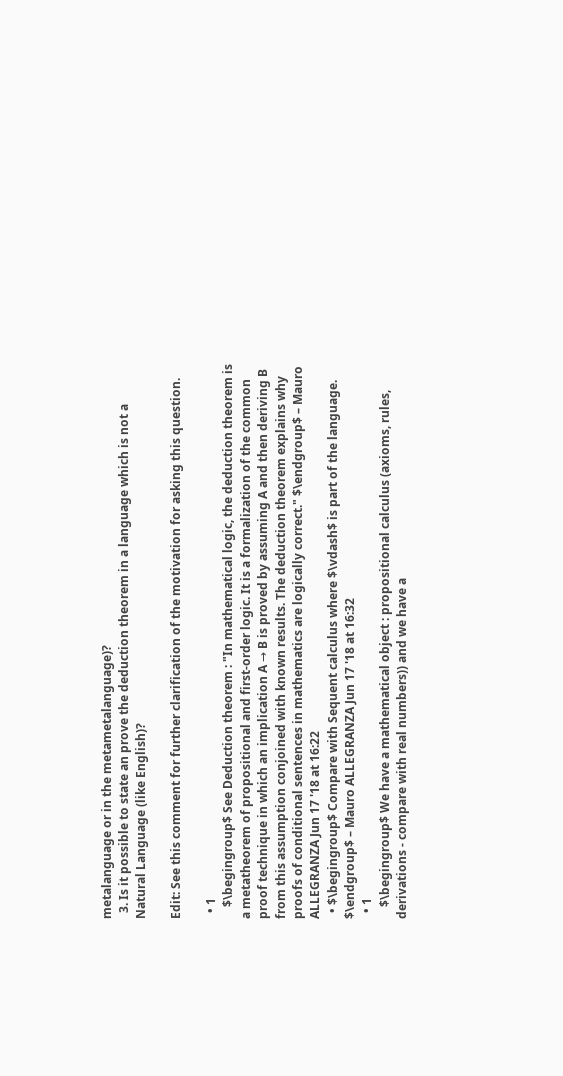metalanguage or in the metametalanguage)?
  3. Is it possible to state an prove the deduction theorem in a language which is not a Natural Language (like English)?

Edit: See this comment for further clarification of the motivation for asking this question.

  • 1
    $\begingroup$ See Deduction theorem : "In mathematical logic, the deduction theorem is a metatheorem of propositional and first-order logic. It is a formalization of the common proof technique in which an implication A → B is proved by assuming A and then deriving B from this assumption conjoined with known results. The deduction theorem explains why proofs of conditional sentences in mathematics are logically correct." $\endgroup$ – Mauro ALLEGRANZA Jun 17 '18 at 16:22
  • $\begingroup$ Compare with Sequent calculus where $\vdash$ is part of the language. $\endgroup$ – Mauro ALLEGRANZA Jun 17 '18 at 16:32
  • 1
    $\begingroup$ We have a mathematical object : propositional calculus (axioms, rules, derivations - compare with real numbers)) and we have a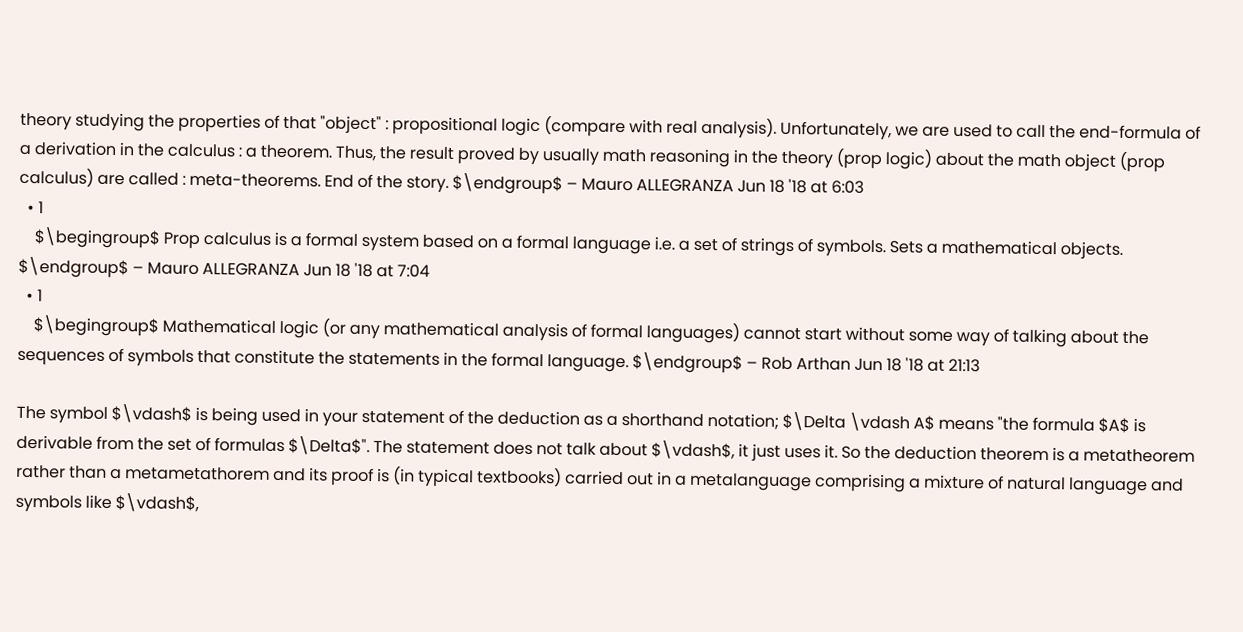theory studying the properties of that "object" : propositional logic (compare with real analysis). Unfortunately, we are used to call the end-formula of a derivation in the calculus : a theorem. Thus, the result proved by usually math reasoning in the theory (prop logic) about the math object (prop calculus) are called : meta-theorems. End of the story. $\endgroup$ – Mauro ALLEGRANZA Jun 18 '18 at 6:03
  • 1
    $\begingroup$ Prop calculus is a formal system based on a formal language i.e. a set of strings of symbols. Sets a mathematical objects. $\endgroup$ – Mauro ALLEGRANZA Jun 18 '18 at 7:04
  • 1
    $\begingroup$ Mathematical logic (or any mathematical analysis of formal languages) cannot start without some way of talking about the sequences of symbols that constitute the statements in the formal language. $\endgroup$ – Rob Arthan Jun 18 '18 at 21:13

The symbol $\vdash$ is being used in your statement of the deduction as a shorthand notation; $\Delta \vdash A$ means "the formula $A$ is derivable from the set of formulas $\Delta$". The statement does not talk about $\vdash$, it just uses it. So the deduction theorem is a metatheorem rather than a metametathorem and its proof is (in typical textbooks) carried out in a metalanguage comprising a mixture of natural language and symbols like $\vdash$,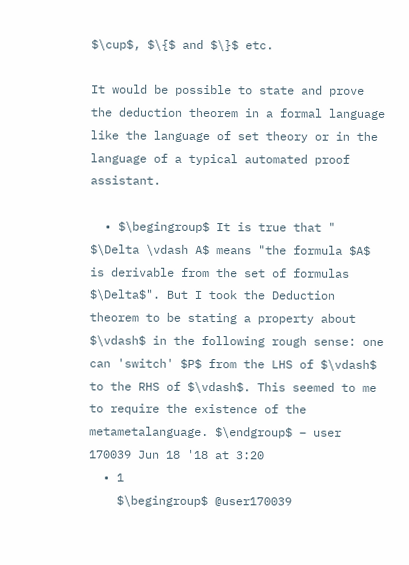$\cup$, $\{$ and $\}$ etc.

It would be possible to state and prove the deduction theorem in a formal language like the language of set theory or in the language of a typical automated proof assistant.

  • $\begingroup$ It is true that " $\Delta \vdash A$ means "the formula $A$ is derivable from the set of formulas $\Delta$". But I took the Deduction theorem to be stating a property about $\vdash$ in the following rough sense: one can 'switch' $P$ from the LHS of $\vdash$ to the RHS of $\vdash$. This seemed to me to require the existence of the metametalanguage. $\endgroup$ – user 170039 Jun 18 '18 at 3:20
  • 1
    $\begingroup$ @user170039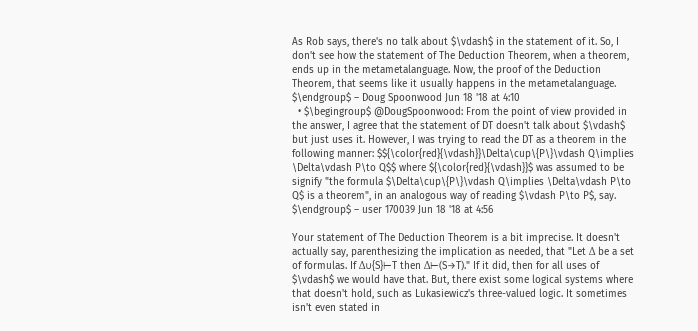As Rob says, there's no talk about $\vdash$ in the statement of it. So, I don't see how the statement of The Deduction Theorem, when a theorem, ends up in the metametalanguage. Now, the proof of the Deduction Theorem, that seems like it usually happens in the metametalanguage. $\endgroup$ – Doug Spoonwood Jun 18 '18 at 4:10
  • $\begingroup$ @DougSpoonwood: From the point of view provided in the answer, I agree that the statement of DT doesn't talk about $\vdash$ but just uses it. However, I was trying to read the DT as a theorem in the following manner: $${\color{red}{\vdash}}\Delta\cup\{P\}\vdash Q\implies \Delta\vdash P\to Q$$ where ${\color{red}{\vdash}}$ was assumed to be signify "the formula $\Delta\cup\{P\}\vdash Q\implies \Delta\vdash P\to Q$ is a theorem", in an analogous way of reading $\vdash P\to P$, say. $\endgroup$ – user 170039 Jun 18 '18 at 4:56

Your statement of The Deduction Theorem is a bit imprecise. It doesn't actually say, parenthesizing the implication as needed, that "Let Δ be a set of formulas. If Δ∪{S}⊢T then Δ⊢(S→T)." If it did, then for all uses of $\vdash$ we would have that. But, there exist some logical systems where that doesn't hold, such as Lukasiewicz's three-valued logic. It sometimes isn't even stated in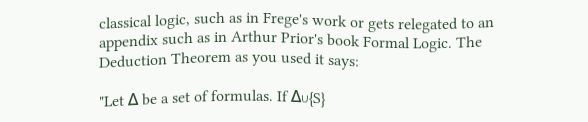classical logic, such as in Frege's work or gets relegated to an appendix such as in Arthur Prior's book Formal Logic. The Deduction Theorem as you used it says:

"Let Δ be a set of formulas. If Δ∪{S}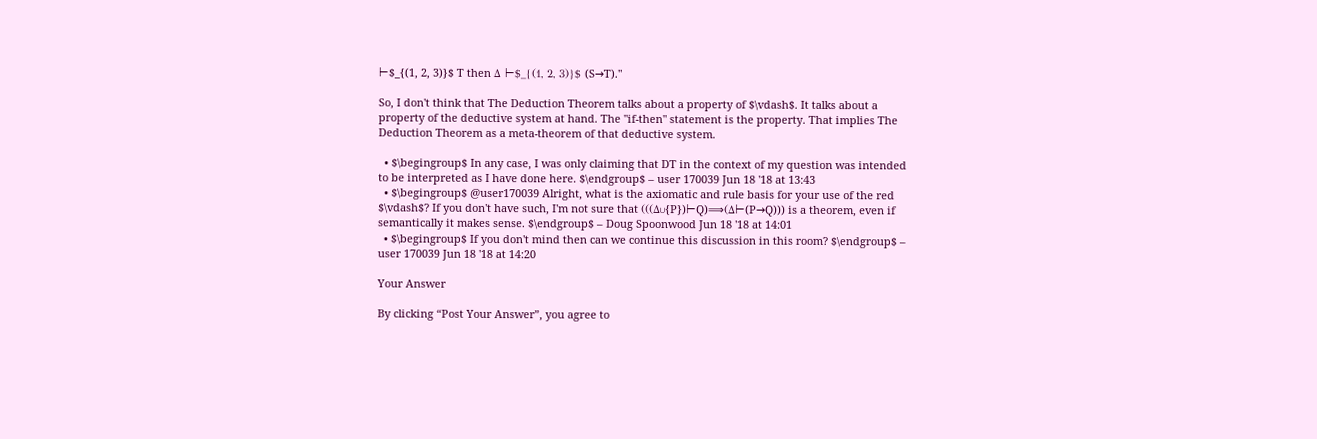⊢$_{(1, 2, 3)}$ T then Δ ⊢$_{(1, 2, 3)}$ (S→T)."

So, I don't think that The Deduction Theorem talks about a property of $\vdash$. It talks about a property of the deductive system at hand. The "if-then" statement is the property. That implies The Deduction Theorem as a meta-theorem of that deductive system.

  • $\begingroup$ In any case, I was only claiming that DT in the context of my question was intended to be interpreted as I have done here. $\endgroup$ – user 170039 Jun 18 '18 at 13:43
  • $\begingroup$ @user170039 Alright, what is the axiomatic and rule basis for your use of the red $\vdash$? If you don't have such, I'm not sure that (((Δ∪{P})⊢Q)⟹(Δ⊢(P→Q))) is a theorem, even if semantically it makes sense. $\endgroup$ – Doug Spoonwood Jun 18 '18 at 14:01
  • $\begingroup$ If you don't mind then can we continue this discussion in this room? $\endgroup$ – user 170039 Jun 18 '18 at 14:20

Your Answer

By clicking “Post Your Answer”, you agree to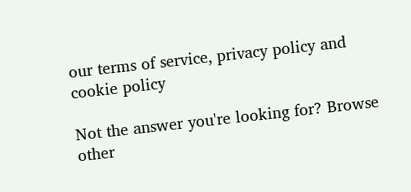our terms of service, privacy policy and cookie policy

Not the answer you're looking for? Browse other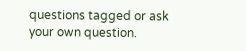questions tagged or ask your own question.